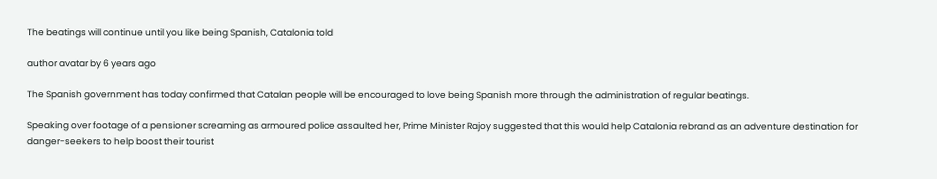The beatings will continue until you like being Spanish, Catalonia told

author avatar by 6 years ago

The Spanish government has today confirmed that Catalan people will be encouraged to love being Spanish more through the administration of regular beatings.

Speaking over footage of a pensioner screaming as armoured police assaulted her, Prime Minister Rajoy suggested that this would help Catalonia rebrand as an adventure destination for danger-seekers to help boost their tourist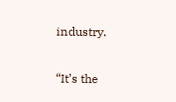industry.

“It’s the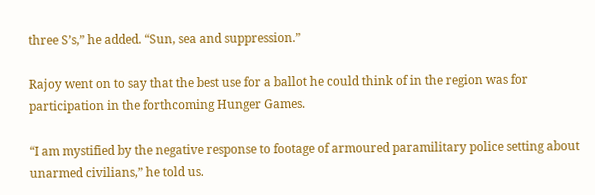three S’s,” he added. “Sun, sea and suppression.”

Rajoy went on to say that the best use for a ballot he could think of in the region was for participation in the forthcoming Hunger Games.

“I am mystified by the negative response to footage of armoured paramilitary police setting about unarmed civilians,” he told us.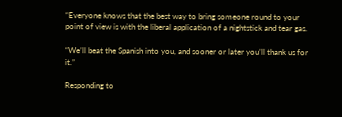“Everyone knows that the best way to bring someone round to your point of view is with the liberal application of a nightstick and tear gas.

“We’ll beat the Spanish into you, and sooner or later you’ll thank us for it.”

Responding to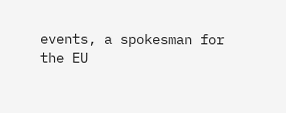events, a spokesman for the EU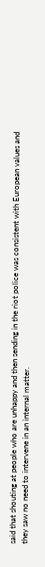said that shouting at people who are unhappy and then sending in the riot police was consistent with European values and they saw no need to intervene in an internal matter.